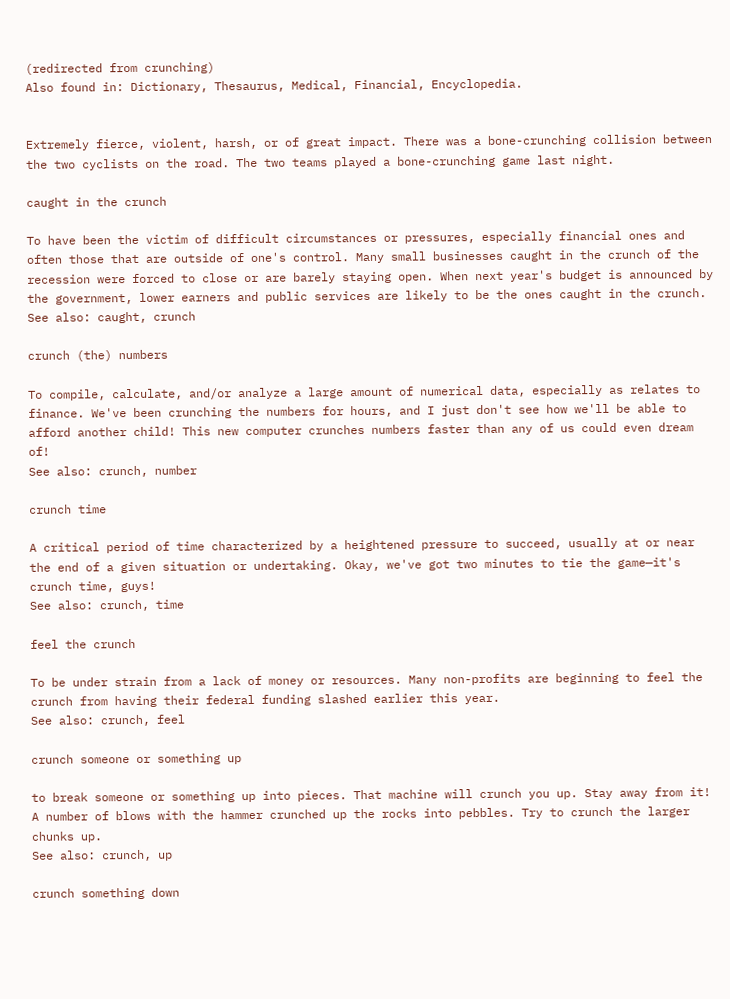(redirected from crunching)
Also found in: Dictionary, Thesaurus, Medical, Financial, Encyclopedia.


Extremely fierce, violent, harsh, or of great impact. There was a bone-crunching collision between the two cyclists on the road. The two teams played a bone-crunching game last night.

caught in the crunch

To have been the victim of difficult circumstances or pressures, especially financial ones and often those that are outside of one's control. Many small businesses caught in the crunch of the recession were forced to close or are barely staying open. When next year's budget is announced by the government, lower earners and public services are likely to be the ones caught in the crunch.
See also: caught, crunch

crunch (the) numbers

To compile, calculate, and/or analyze a large amount of numerical data, especially as relates to finance. We've been crunching the numbers for hours, and I just don't see how we'll be able to afford another child! This new computer crunches numbers faster than any of us could even dream of!
See also: crunch, number

crunch time

A critical period of time characterized by a heightened pressure to succeed, usually at or near the end of a given situation or undertaking. Okay, we've got two minutes to tie the game—it's crunch time, guys!
See also: crunch, time

feel the crunch

To be under strain from a lack of money or resources. Many non-profits are beginning to feel the crunch from having their federal funding slashed earlier this year.
See also: crunch, feel

crunch someone or something up

to break someone or something up into pieces. That machine will crunch you up. Stay away from it! A number of blows with the hammer crunched up the rocks into pebbles. Try to crunch the larger chunks up.
See also: crunch, up

crunch something down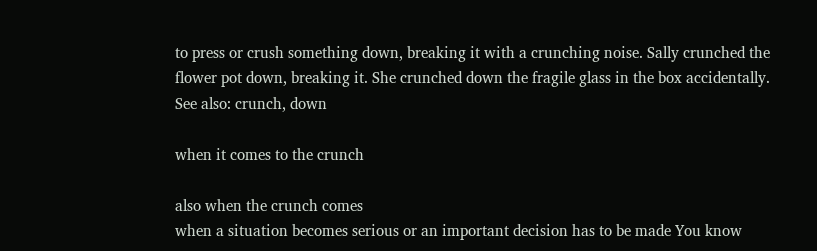to press or crush something down, breaking it with a crunching noise. Sally crunched the flower pot down, breaking it. She crunched down the fragile glass in the box accidentally.
See also: crunch, down

when it comes to the crunch

also when the crunch comes
when a situation becomes serious or an important decision has to be made You know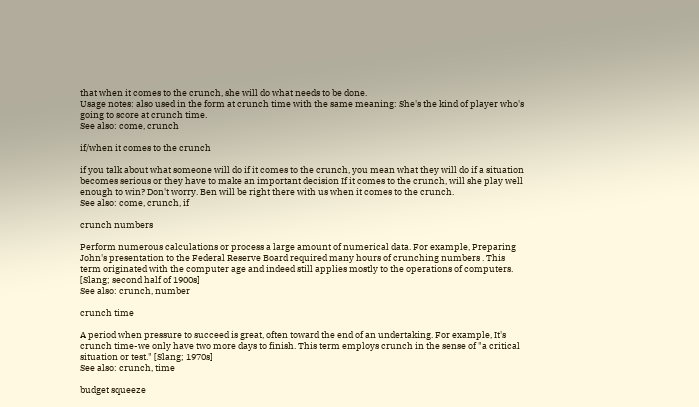that when it comes to the crunch, she will do what needs to be done.
Usage notes: also used in the form at crunch time with the same meaning: She's the kind of player who's going to score at crunch time.
See also: come, crunch

if/when it comes to the crunch

if you talk about what someone will do if it comes to the crunch, you mean what they will do if a situation becomes serious or they have to make an important decision If it comes to the crunch, will she play well enough to win? Don't worry. Ben will be right there with us when it comes to the crunch.
See also: come, crunch, if

crunch numbers

Perform numerous calculations or process a large amount of numerical data. For example, Preparing John's presentation to the Federal Reserve Board required many hours of crunching numbers . This term originated with the computer age and indeed still applies mostly to the operations of computers. [Slang; second half of 1900s]
See also: crunch, number

crunch time

A period when pressure to succeed is great, often toward the end of an undertaking. For example, It's crunch time-we only have two more days to finish. This term employs crunch in the sense of "a critical situation or test." [Slang; 1970s]
See also: crunch, time

budget squeeze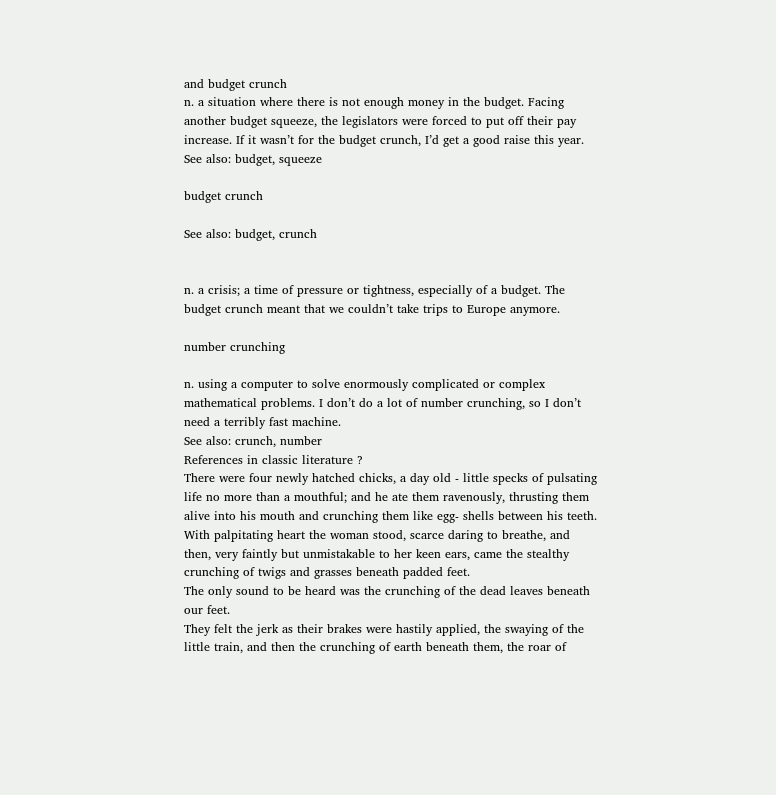and budget crunch
n. a situation where there is not enough money in the budget. Facing another budget squeeze, the legislators were forced to put off their pay increase. If it wasn’t for the budget crunch, I’d get a good raise this year.
See also: budget, squeeze

budget crunch

See also: budget, crunch


n. a crisis; a time of pressure or tightness, especially of a budget. The budget crunch meant that we couldn’t take trips to Europe anymore.

number crunching

n. using a computer to solve enormously complicated or complex mathematical problems. I don’t do a lot of number crunching, so I don’t need a terribly fast machine.
See also: crunch, number
References in classic literature ?
There were four newly hatched chicks, a day old - little specks of pulsating life no more than a mouthful; and he ate them ravenously, thrusting them alive into his mouth and crunching them like egg- shells between his teeth.
With palpitating heart the woman stood, scarce daring to breathe, and then, very faintly but unmistakable to her keen ears, came the stealthy crunching of twigs and grasses beneath padded feet.
The only sound to be heard was the crunching of the dead leaves beneath our feet.
They felt the jerk as their brakes were hastily applied, the swaying of the little train, and then the crunching of earth beneath them, the roar of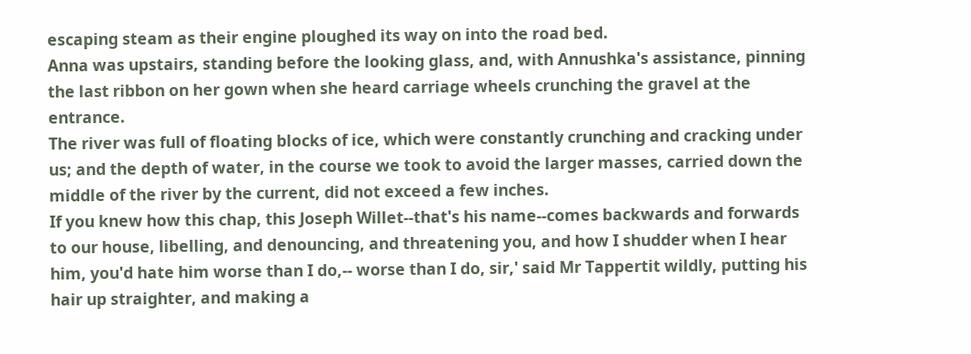escaping steam as their engine ploughed its way on into the road bed.
Anna was upstairs, standing before the looking glass, and, with Annushka's assistance, pinning the last ribbon on her gown when she heard carriage wheels crunching the gravel at the entrance.
The river was full of floating blocks of ice, which were constantly crunching and cracking under us; and the depth of water, in the course we took to avoid the larger masses, carried down the middle of the river by the current, did not exceed a few inches.
If you knew how this chap, this Joseph Willet--that's his name--comes backwards and forwards to our house, libelling, and denouncing, and threatening you, and how I shudder when I hear him, you'd hate him worse than I do,-- worse than I do, sir,' said Mr Tappertit wildly, putting his hair up straighter, and making a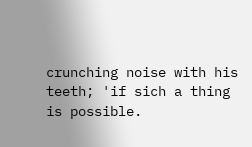crunching noise with his teeth; 'if sich a thing is possible.